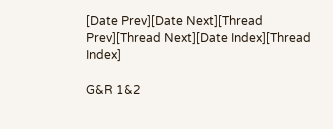[Date Prev][Date Next][Thread Prev][Thread Next][Date Index][Thread Index]

G&R 1&2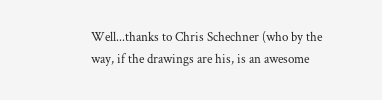Well...thanks to Chris Schechner (who by the way, if the drawings are his, is an awesome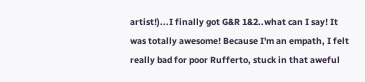artist!)...I finally got G&R 1&2..what can I say! It was totally awesome! Because I'm an empath, I felt really bad for poor Rufferto, stuck in that aweful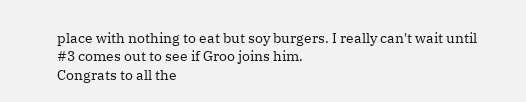place with nothing to eat but soy burgers. I really can't wait until #3 comes out to see if Groo joins him.
Congrats to all the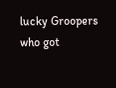lucky Groopers who got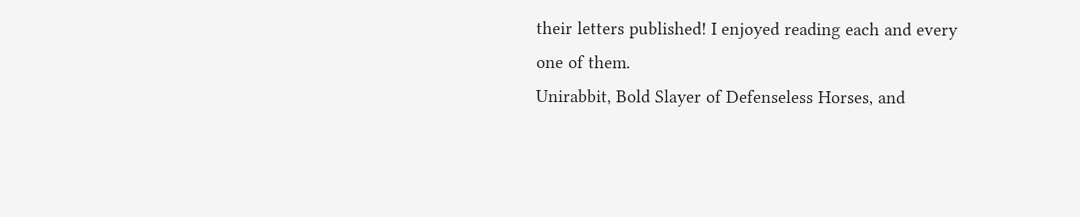their letters published! I enjoyed reading each and every one of them.
Unirabbit, Bold Slayer of Defenseless Horses, and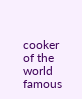cooker of the world famous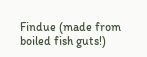Findue (made from boiled fish guts!)